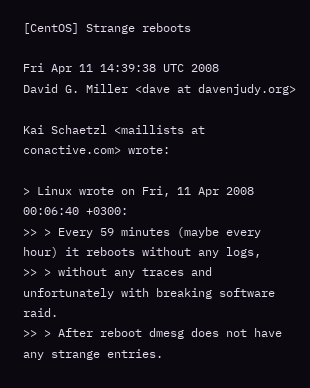[CentOS] Strange reboots

Fri Apr 11 14:39:38 UTC 2008
David G. Miller <dave at davenjudy.org>

Kai Schaetzl <maillists at conactive.com> wrote:

> Linux wrote on Fri, 11 Apr 2008 00:06:40 +0300:
>> > Every 59 minutes (maybe every hour) it reboots without any logs,
>> > without any traces and unfortunately with breaking software raid.
>> > After reboot dmesg does not have any strange entries.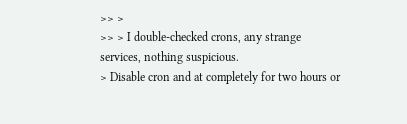>> >
>> > I double-checked crons, any strange services, nothing suspicious.
> Disable cron and at completely for two hours or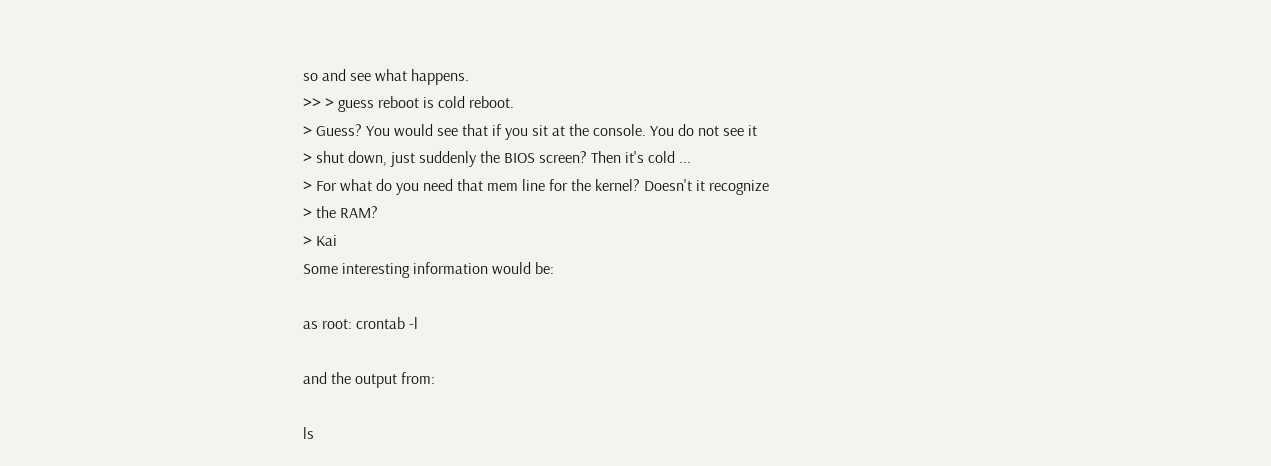so and see what happens.
>> > guess reboot is cold reboot.
> Guess? You would see that if you sit at the console. You do not see it
> shut down, just suddenly the BIOS screen? Then it's cold ...
> For what do you need that mem line for the kernel? Doesn't it recognize
> the RAM?
> Kai
Some interesting information would be:

as root: crontab -l

and the output from:

ls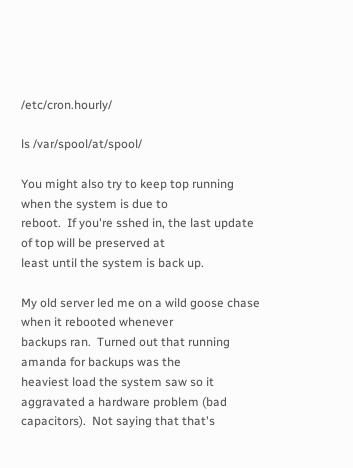/etc/cron.hourly/

ls /var/spool/at/spool/

You might also try to keep top running when the system is due to
reboot.  If you're sshed in, the last update of top will be preserved at
least until the system is back up.

My old server led me on a wild goose chase when it rebooted whenever
backups ran.  Turned out that running amanda for backups was the
heaviest load the system saw so it aggravated a hardware problem (bad
capacitors).  Not saying that that's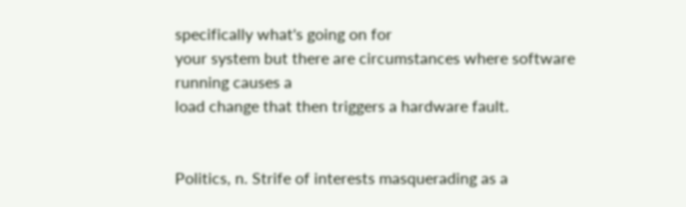specifically what's going on for
your system but there are circumstances where software running causes a
load change that then triggers a hardware fault.


Politics, n. Strife of interests masquerading as a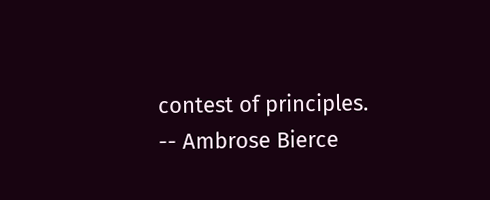contest of principles.
-- Ambrose Bierce